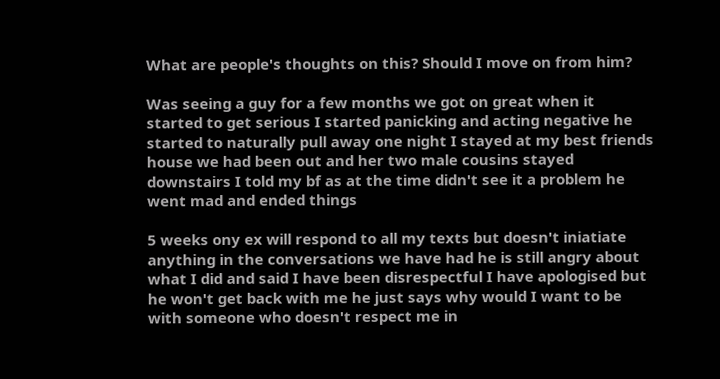What are people's thoughts on this? Should I move on from him?

Was seeing a guy for a few months we got on great when it started to get serious I started panicking and acting negative he started to naturally pull away one night I stayed at my best friends house we had been out and her two male cousins stayed downstairs I told my bf as at the time didn't see it a problem he went mad and ended things

5 weeks ony ex will respond to all my texts but doesn't iniatiate anything in the conversations we have had he is still angry about what I did and said I have been disrespectful I have apologised but he won't get back with me he just says why would I want to be with someone who doesn't respect me in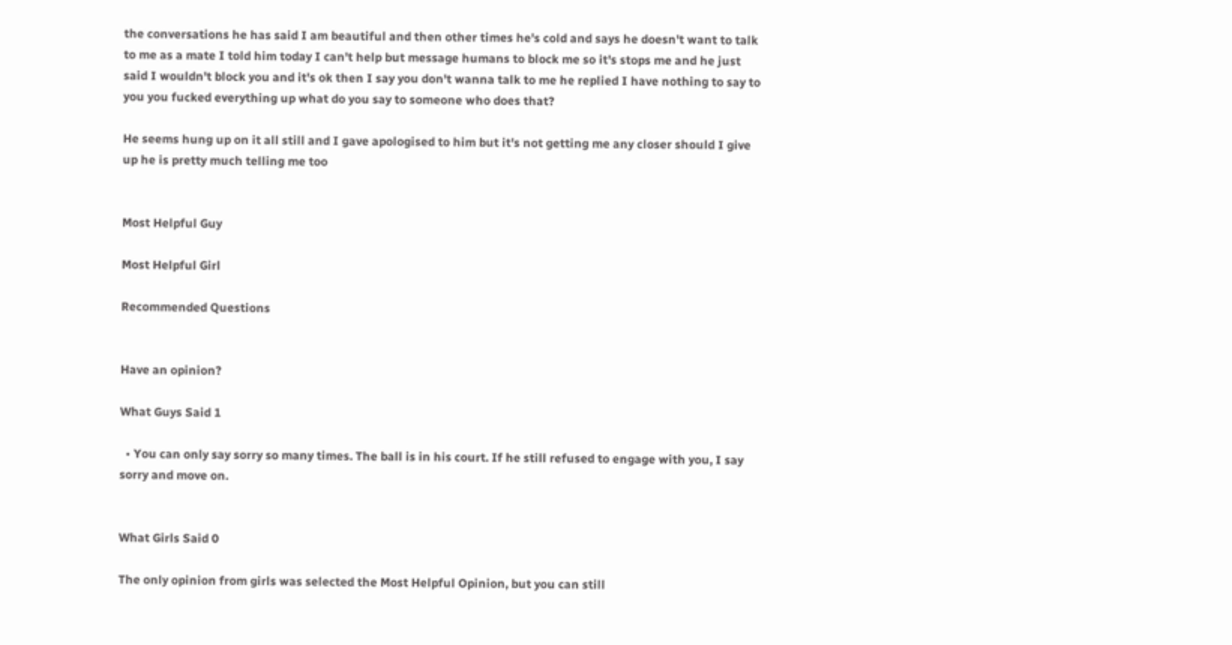the conversations he has said I am beautiful and then other times he's cold and says he doesn't want to talk to me as a mate I told him today I can't help but message humans to block me so it's stops me and he just said I wouldn't block you and it's ok then I say you don't wanna talk to me he replied I have nothing to say to you you fucked everything up what do you say to someone who does that?

He seems hung up on it all still and I gave apologised to him but it's not getting me any closer should I give up he is pretty much telling me too


Most Helpful Guy

Most Helpful Girl

Recommended Questions


Have an opinion?

What Guys Said 1

  • You can only say sorry so many times. The ball is in his court. If he still refused to engage with you, I say sorry and move on.


What Girls Said 0

The only opinion from girls was selected the Most Helpful Opinion, but you can still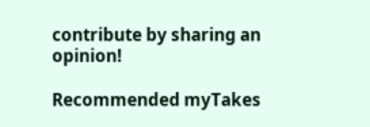contribute by sharing an opinion!

Recommended myTakes